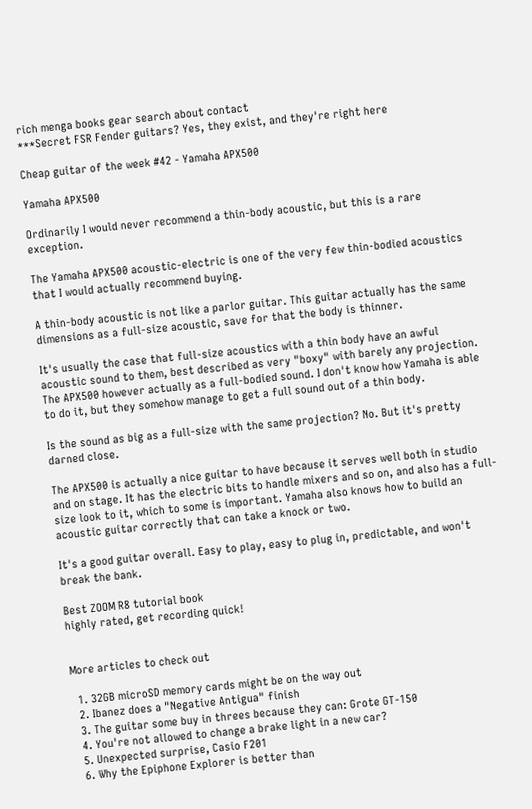rich menga books gear search about contact
***Secret FSR Fender guitars? Yes, they exist, and they're right here

Cheap guitar of the week #42 - Yamaha APX500

Yamaha APX500

Ordinarily I would never recommend a thin-body acoustic, but this is a rare exception.

The Yamaha APX500 acoustic-electric is one of the very few thin-bodied acoustics that I would actually recommend buying.

A thin-body acoustic is not like a parlor guitar. This guitar actually has the same dimensions as a full-size acoustic, save for that the body is thinner.

It's usually the case that full-size acoustics with a thin body have an awful acoustic sound to them, best described as very "boxy" with barely any projection. The APX500 however actually as a full-bodied sound. I don't know how Yamaha is able to do it, but they somehow manage to get a full sound out of a thin body.

Is the sound as big as a full-size with the same projection? No. But it's pretty darned close.

The APX500 is actually a nice guitar to have because it serves well both in studio and on stage. It has the electric bits to handle mixers and so on, and also has a full-size look to it, which to some is important. Yamaha also knows how to build an acoustic guitar correctly that can take a knock or two.

It's a good guitar overall. Easy to play, easy to plug in, predictable, and won't break the bank.

Best ZOOM R8 tutorial book
highly rated, get recording quick!


More articles to check out

  1. 32GB microSD memory cards might be on the way out
  2. Ibanez does a "Negative Antigua" finish
  3. The guitar some buy in threes because they can: Grote GT-150
  4. You're not allowed to change a brake light in a new car?
  5. Unexpected surprise, Casio F201
  6. Why the Epiphone Explorer is better than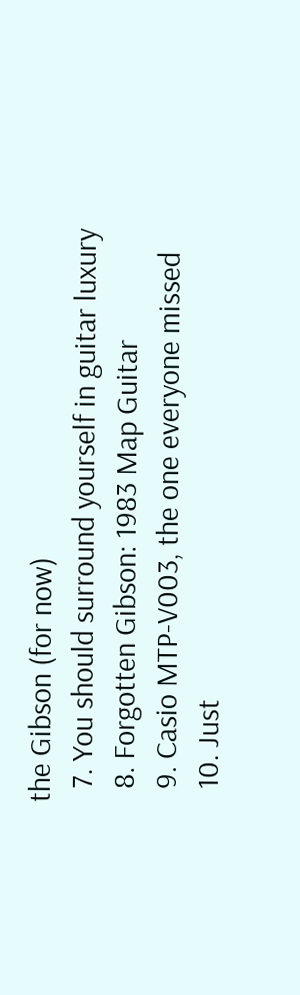the Gibson (for now)
  7. You should surround yourself in guitar luxury
  8. Forgotten Gibson: 1983 Map Guitar
  9. Casio MTP-V003, the one everyone missed
  10. Just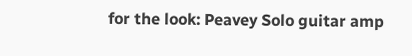for the look: Peavey Solo guitar amp